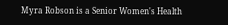Myra Robson is a Senior Women's Health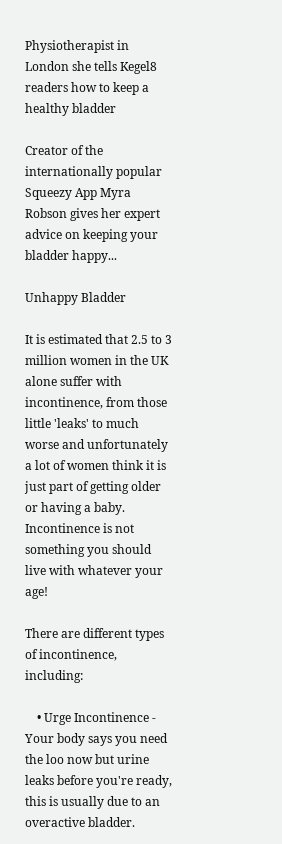Physiotherapist in London she tells Kegel8 readers how to keep a healthy bladder

Creator of the internationally popular Squeezy App Myra Robson gives her expert advice on keeping your bladder happy...

Unhappy Bladder

It is estimated that 2.5 to 3 million women in the UK alone suffer with incontinence, from those little 'leaks' to much worse and unfortunately a lot of women think it is just part of getting older or having a baby. Incontinence is not something you should live with whatever your age!

There are different types of incontinence, including:

    • Urge Incontinence - Your body says you need the loo now but urine leaks before you're ready, this is usually due to an overactive bladder.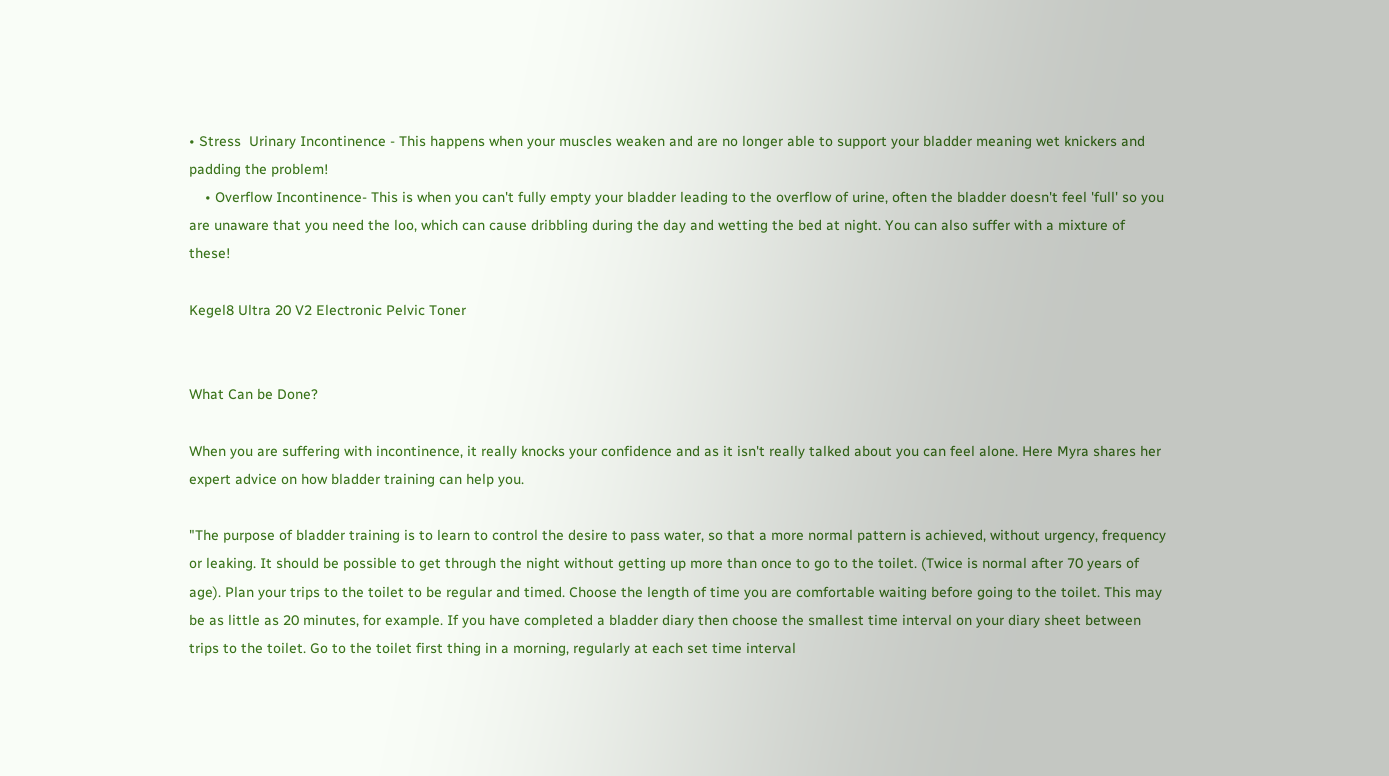• Stress  Urinary Incontinence - This happens when your muscles weaken and are no longer able to support your bladder meaning wet knickers and padding the problem!
    • Overflow Incontinence- This is when you can't fully empty your bladder leading to the overflow of urine, often the bladder doesn't feel 'full' so you are unaware that you need the loo, which can cause dribbling during the day and wetting the bed at night. You can also suffer with a mixture of these!

Kegel8 Ultra 20 V2 Electronic Pelvic Toner


What Can be Done?

When you are suffering with incontinence, it really knocks your confidence and as it isn't really talked about you can feel alone. Here Myra shares her expert advice on how bladder training can help you.

"The purpose of bladder training is to learn to control the desire to pass water, so that a more normal pattern is achieved, without urgency, frequency or leaking. It should be possible to get through the night without getting up more than once to go to the toilet. (Twice is normal after 70 years of age). Plan your trips to the toilet to be regular and timed. Choose the length of time you are comfortable waiting before going to the toilet. This may be as little as 20 minutes, for example. If you have completed a bladder diary then choose the smallest time interval on your diary sheet between trips to the toilet. Go to the toilet first thing in a morning, regularly at each set time interval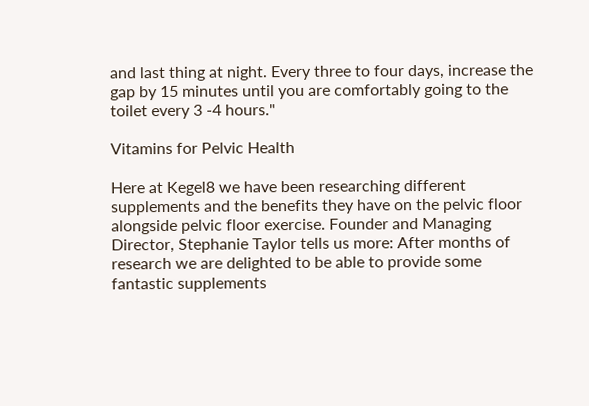and last thing at night. Every three to four days, increase the gap by 15 minutes until you are comfortably going to the toilet every 3 -4 hours."

Vitamins for Pelvic Health

Here at Kegel8 we have been researching different supplements and the benefits they have on the pelvic floor alongside pelvic floor exercise. Founder and Managing Director, Stephanie Taylor tells us more: After months of research we are delighted to be able to provide some fantastic supplements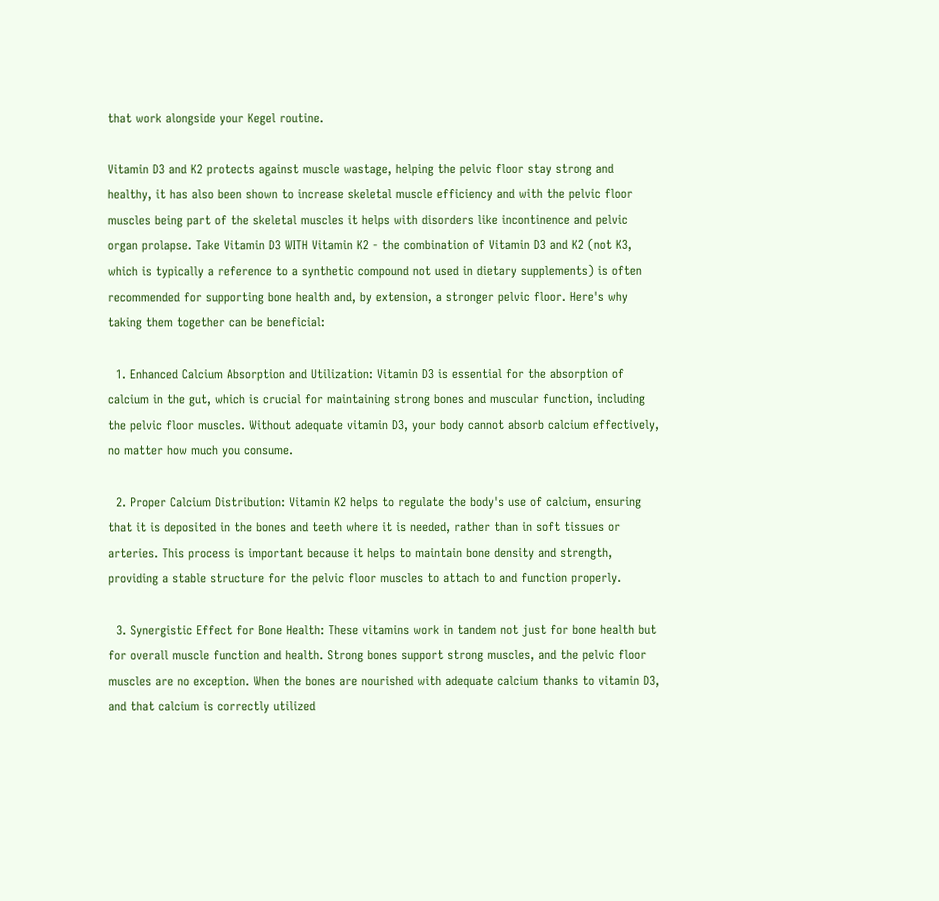that work alongside your Kegel routine.

Vitamin D3 and K2 protects against muscle wastage, helping the pelvic floor stay strong and healthy, it has also been shown to increase skeletal muscle efficiency and with the pelvic floor muscles being part of the skeletal muscles it helps with disorders like incontinence and pelvic organ prolapse. Take Vitamin D3 WITH Vitamin K2 - the combination of Vitamin D3 and K2 (not K3, which is typically a reference to a synthetic compound not used in dietary supplements) is often recommended for supporting bone health and, by extension, a stronger pelvic floor. Here's why taking them together can be beneficial:

  1. Enhanced Calcium Absorption and Utilization: Vitamin D3 is essential for the absorption of calcium in the gut, which is crucial for maintaining strong bones and muscular function, including the pelvic floor muscles. Without adequate vitamin D3, your body cannot absorb calcium effectively, no matter how much you consume.

  2. Proper Calcium Distribution: Vitamin K2 helps to regulate the body's use of calcium, ensuring that it is deposited in the bones and teeth where it is needed, rather than in soft tissues or arteries. This process is important because it helps to maintain bone density and strength, providing a stable structure for the pelvic floor muscles to attach to and function properly.

  3. Synergistic Effect for Bone Health: These vitamins work in tandem not just for bone health but for overall muscle function and health. Strong bones support strong muscles, and the pelvic floor muscles are no exception. When the bones are nourished with adequate calcium thanks to vitamin D3, and that calcium is correctly utilized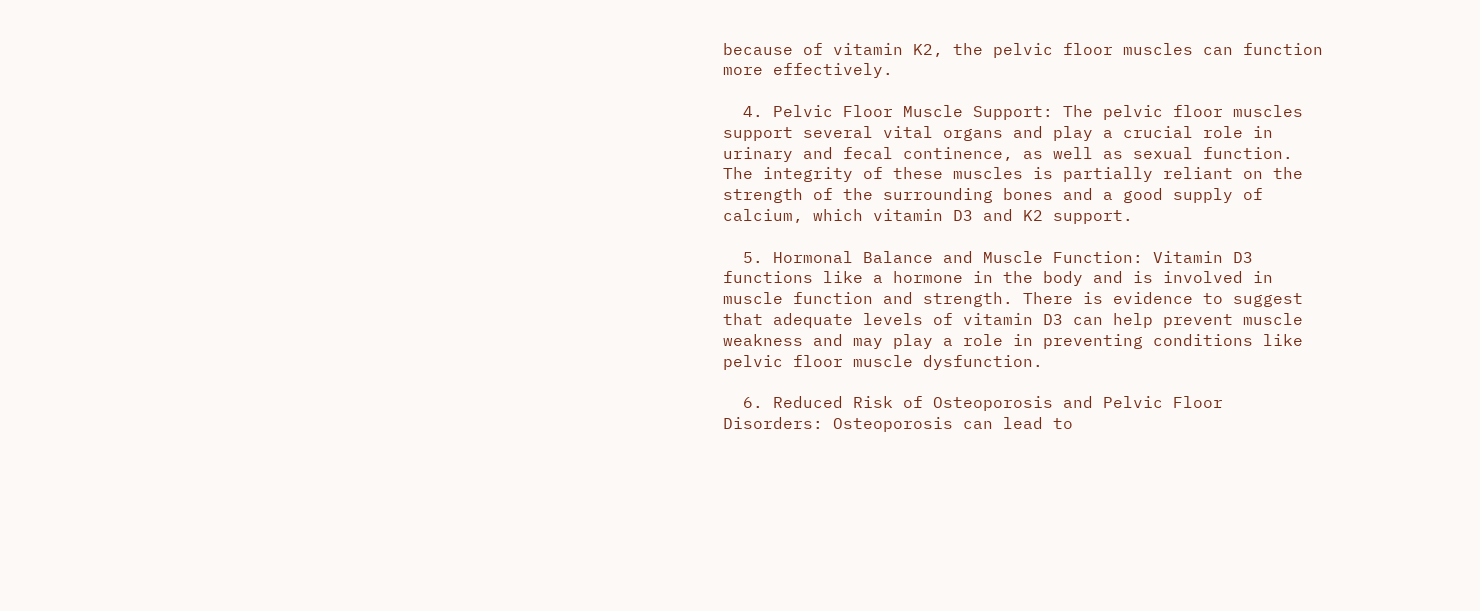because of vitamin K2, the pelvic floor muscles can function more effectively.

  4. Pelvic Floor Muscle Support: The pelvic floor muscles support several vital organs and play a crucial role in urinary and fecal continence, as well as sexual function. The integrity of these muscles is partially reliant on the strength of the surrounding bones and a good supply of calcium, which vitamin D3 and K2 support.

  5. Hormonal Balance and Muscle Function: Vitamin D3 functions like a hormone in the body and is involved in muscle function and strength. There is evidence to suggest that adequate levels of vitamin D3 can help prevent muscle weakness and may play a role in preventing conditions like pelvic floor muscle dysfunction.

  6. Reduced Risk of Osteoporosis and Pelvic Floor Disorders: Osteoporosis can lead to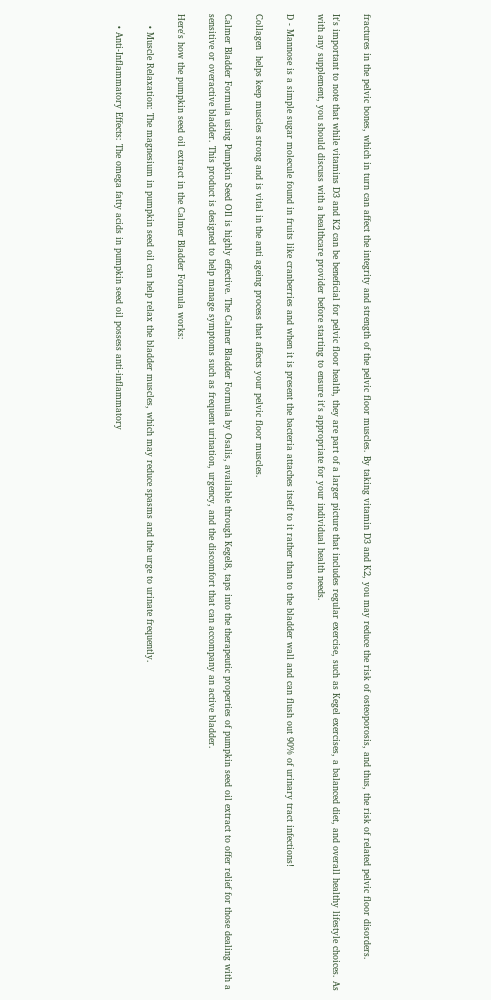fractures in the pelvic bones, which in turn can affect the integrity and strength of the pelvic floor muscles. By taking vitamin D3 and K2, you may reduce the risk of osteoporosis, and thus, the risk of related pelvic floor disorders.

It's important to note that while vitamins D3 and K2 can be beneficial for pelvic floor health, they are part of a larger picture that includes regular exercise, such as Kegel exercises, a balanced diet, and overall healthy lifestyle choices. As with any supplement, you should discuss with a healthcare provider before starting to ensure it's appropriate for your individual health needs.

D - Mannose is a simple sugar molecule found in fruits like cranberries and when it is present the bacteria attaches itself to it rather than to the bladder wall and can flush out 90% of urinary tract infections!

Collagen  helps keep muscles strong and is vital in the anti ageing process that affects your pelvic floor muscles.

Calmer Bladder Formula using Pumpkin Seed OIl is highly effective. The Calmer Bladder Formula by Osalis, available through Kegel8, taps into the therapeutic properties of pumpkin seed oil extract to offer relief for those dealing with a sensitive or overactive bladder. This product is designed to help manage symptoms such as frequent urination, urgency, and the discomfort that can accompany an active bladder.

Here's how the pumpkin seed oil extract in the Calmer Bladder Formula works:

    • Muscle Relaxation: The magnesium in pumpkin seed oil can help relax the bladder muscles, which may reduce spasms and the urge to urinate frequently.

    • Anti-Inflammatory Effects: The omega fatty acids in pumpkin seed oil possess anti-inflammatory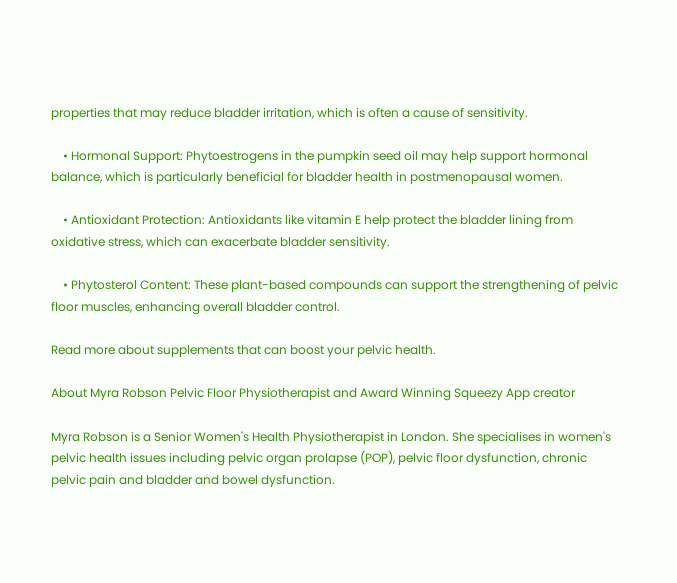properties that may reduce bladder irritation, which is often a cause of sensitivity.

    • Hormonal Support: Phytoestrogens in the pumpkin seed oil may help support hormonal balance, which is particularly beneficial for bladder health in postmenopausal women.

    • Antioxidant Protection: Antioxidants like vitamin E help protect the bladder lining from oxidative stress, which can exacerbate bladder sensitivity.

    • Phytosterol Content: These plant-based compounds can support the strengthening of pelvic floor muscles, enhancing overall bladder control.

Read more about supplements that can boost your pelvic health.

About Myra Robson Pelvic Floor Physiotherapist and Award Winning Squeezy App creator

Myra Robson is a Senior Women's Health Physiotherapist in London. She specialises in women's pelvic health issues including pelvic organ prolapse (POP), pelvic floor dysfunction, chronic pelvic pain and bladder and bowel dysfunction.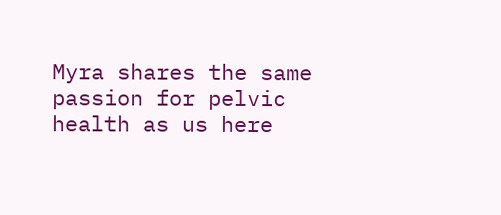Myra shares the same passion for pelvic health as us here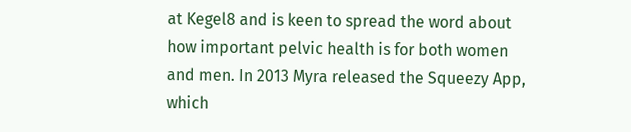at Kegel8 and is keen to spread the word about how important pelvic health is for both women and men. In 2013 Myra released the Squeezy App, which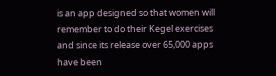is an app designed so that women will remember to do their Kegel exercises and since its release over 65,000 apps have been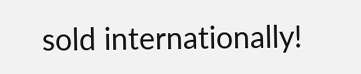sold internationally!